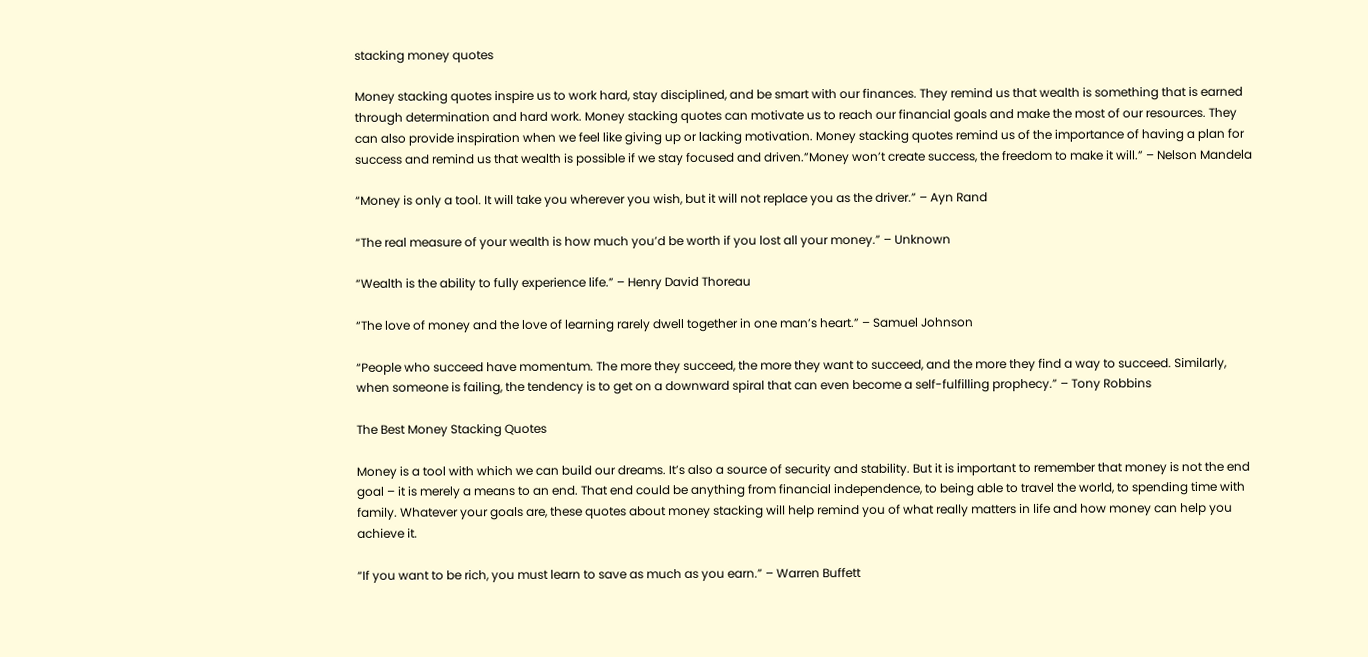stacking money quotes

Money stacking quotes inspire us to work hard, stay disciplined, and be smart with our finances. They remind us that wealth is something that is earned through determination and hard work. Money stacking quotes can motivate us to reach our financial goals and make the most of our resources. They can also provide inspiration when we feel like giving up or lacking motivation. Money stacking quotes remind us of the importance of having a plan for success and remind us that wealth is possible if we stay focused and driven.”Money won’t create success, the freedom to make it will.” – Nelson Mandela

“Money is only a tool. It will take you wherever you wish, but it will not replace you as the driver.” – Ayn Rand

“The real measure of your wealth is how much you’d be worth if you lost all your money.” – Unknown

“Wealth is the ability to fully experience life.” – Henry David Thoreau

“The love of money and the love of learning rarely dwell together in one man’s heart.” – Samuel Johnson

“People who succeed have momentum. The more they succeed, the more they want to succeed, and the more they find a way to succeed. Similarly, when someone is failing, the tendency is to get on a downward spiral that can even become a self-fulfilling prophecy.” – Tony Robbins

The Best Money Stacking Quotes

Money is a tool with which we can build our dreams. It’s also a source of security and stability. But it is important to remember that money is not the end goal – it is merely a means to an end. That end could be anything from financial independence, to being able to travel the world, to spending time with family. Whatever your goals are, these quotes about money stacking will help remind you of what really matters in life and how money can help you achieve it.

“If you want to be rich, you must learn to save as much as you earn.” – Warren Buffett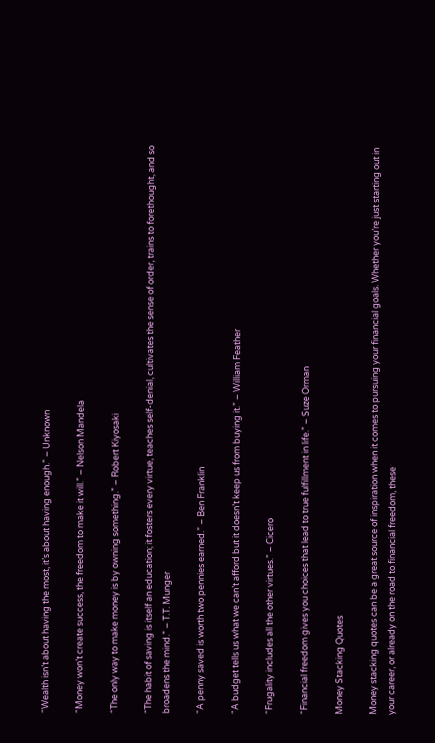“Wealth isn’t about having the most, it’s about having enough.” – Unknown

“Money won’t create success, the freedom to make it will.” – Nelson Mandela

“The only way to make money is by owning something.” – Robert Kiyosaki

“The habit of saving is itself an education; it fosters every virtue, teaches self-denial, cultivates the sense of order, trains to forethought, and so broadens the mind.” – T.T. Munger

“A penny saved is worth two pennies earned.” – Ben Franklin

“A budget tells us what we can’t afford but it doesn’t keep us from buying it.” – William Feather

“Frugality includes all the other virtues.” – Cicero

“Financial freedom gives you choices that lead to true fulfillment in life.” – Suze Orman

Money Stacking Quotes

Money stacking quotes can be a great source of inspiration when it comes to pursuing your financial goals. Whether you’re just starting out in your career, or already on the road to financial freedom, these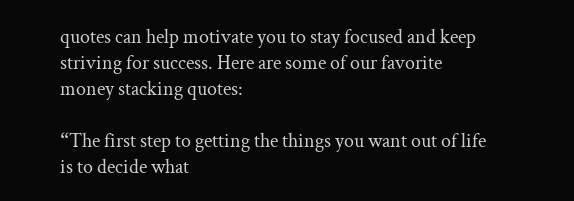quotes can help motivate you to stay focused and keep striving for success. Here are some of our favorite money stacking quotes:

“The first step to getting the things you want out of life is to decide what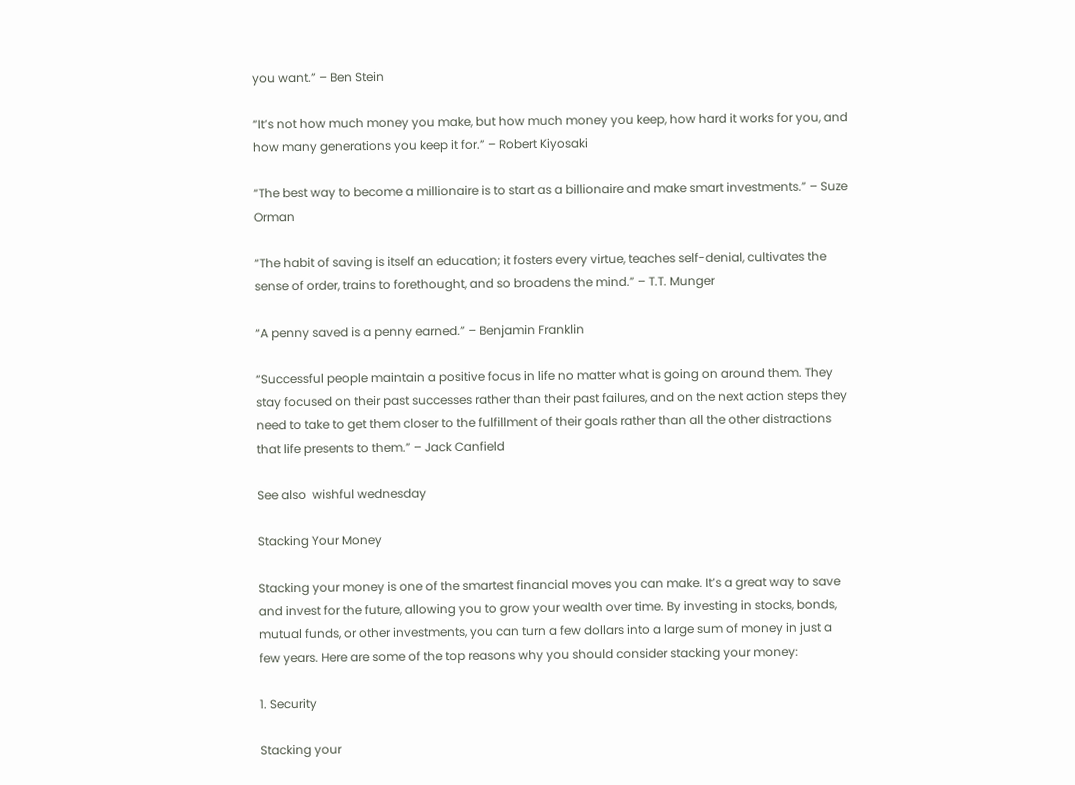you want.” – Ben Stein

“It’s not how much money you make, but how much money you keep, how hard it works for you, and how many generations you keep it for.” – Robert Kiyosaki

“The best way to become a millionaire is to start as a billionaire and make smart investments.” – Suze Orman

“The habit of saving is itself an education; it fosters every virtue, teaches self-denial, cultivates the sense of order, trains to forethought, and so broadens the mind.” – T.T. Munger

“A penny saved is a penny earned.” – Benjamin Franklin

“Successful people maintain a positive focus in life no matter what is going on around them. They stay focused on their past successes rather than their past failures, and on the next action steps they need to take to get them closer to the fulfillment of their goals rather than all the other distractions that life presents to them.” – Jack Canfield

See also  wishful wednesday

Stacking Your Money

Stacking your money is one of the smartest financial moves you can make. It’s a great way to save and invest for the future, allowing you to grow your wealth over time. By investing in stocks, bonds, mutual funds, or other investments, you can turn a few dollars into a large sum of money in just a few years. Here are some of the top reasons why you should consider stacking your money:

1. Security

Stacking your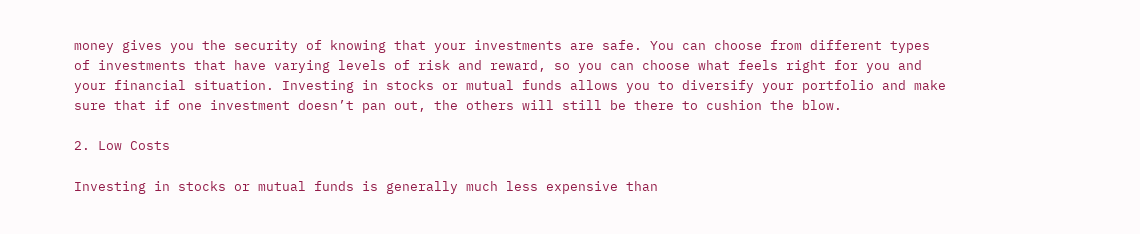money gives you the security of knowing that your investments are safe. You can choose from different types of investments that have varying levels of risk and reward, so you can choose what feels right for you and your financial situation. Investing in stocks or mutual funds allows you to diversify your portfolio and make sure that if one investment doesn’t pan out, the others will still be there to cushion the blow.

2. Low Costs

Investing in stocks or mutual funds is generally much less expensive than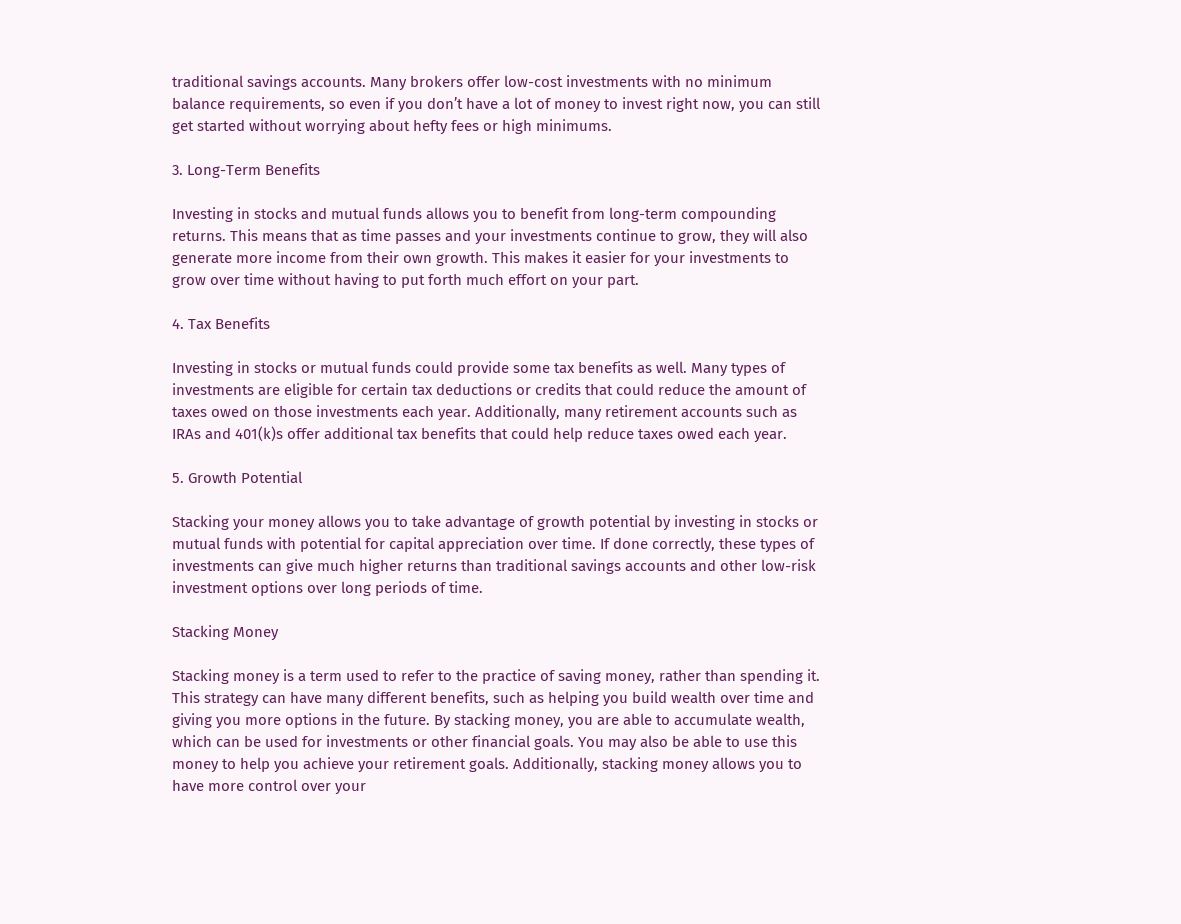traditional savings accounts. Many brokers offer low-cost investments with no minimum balance requirements, so even if you don’t have a lot of money to invest right now, you can still get started without worrying about hefty fees or high minimums.

3. Long-Term Benefits

Investing in stocks and mutual funds allows you to benefit from long-term compounding returns. This means that as time passes and your investments continue to grow, they will also generate more income from their own growth. This makes it easier for your investments to grow over time without having to put forth much effort on your part.

4. Tax Benefits

Investing in stocks or mutual funds could provide some tax benefits as well. Many types of investments are eligible for certain tax deductions or credits that could reduce the amount of taxes owed on those investments each year. Additionally, many retirement accounts such as IRAs and 401(k)s offer additional tax benefits that could help reduce taxes owed each year.

5. Growth Potential

Stacking your money allows you to take advantage of growth potential by investing in stocks or mutual funds with potential for capital appreciation over time. If done correctly, these types of investments can give much higher returns than traditional savings accounts and other low-risk investment options over long periods of time.

Stacking Money

Stacking money is a term used to refer to the practice of saving money, rather than spending it. This strategy can have many different benefits, such as helping you build wealth over time and giving you more options in the future. By stacking money, you are able to accumulate wealth, which can be used for investments or other financial goals. You may also be able to use this money to help you achieve your retirement goals. Additionally, stacking money allows you to have more control over your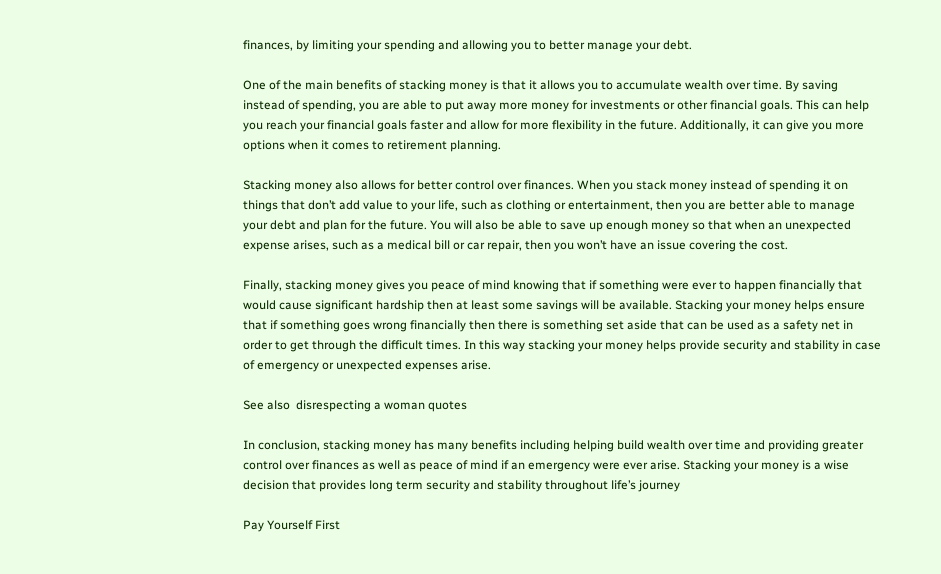finances, by limiting your spending and allowing you to better manage your debt.

One of the main benefits of stacking money is that it allows you to accumulate wealth over time. By saving instead of spending, you are able to put away more money for investments or other financial goals. This can help you reach your financial goals faster and allow for more flexibility in the future. Additionally, it can give you more options when it comes to retirement planning.

Stacking money also allows for better control over finances. When you stack money instead of spending it on things that don’t add value to your life, such as clothing or entertainment, then you are better able to manage your debt and plan for the future. You will also be able to save up enough money so that when an unexpected expense arises, such as a medical bill or car repair, then you won’t have an issue covering the cost.

Finally, stacking money gives you peace of mind knowing that if something were ever to happen financially that would cause significant hardship then at least some savings will be available. Stacking your money helps ensure that if something goes wrong financially then there is something set aside that can be used as a safety net in order to get through the difficult times. In this way stacking your money helps provide security and stability in case of emergency or unexpected expenses arise.

See also  disrespecting a woman quotes

In conclusion, stacking money has many benefits including helping build wealth over time and providing greater control over finances as well as peace of mind if an emergency were ever arise. Stacking your money is a wise decision that provides long term security and stability throughout life’s journey

Pay Yourself First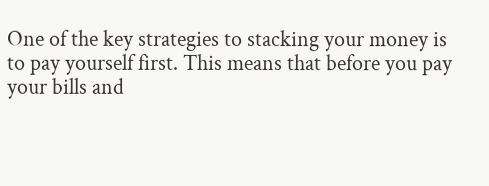One of the key strategies to stacking your money is to pay yourself first. This means that before you pay your bills and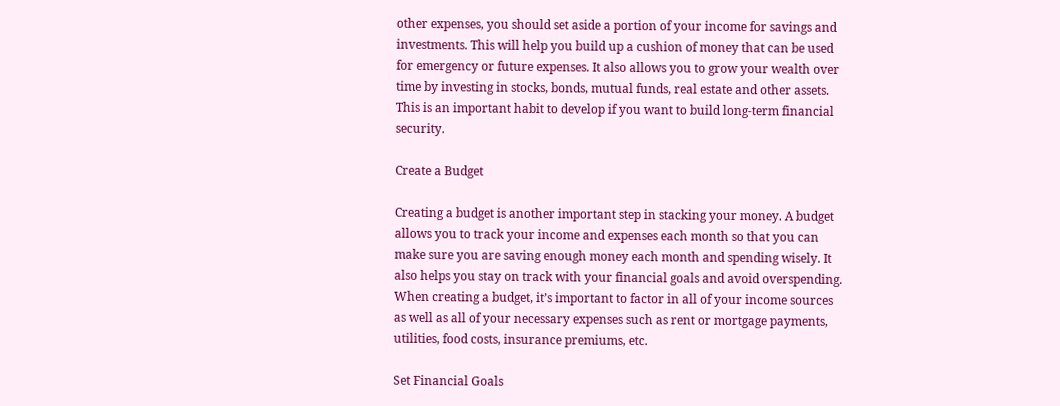other expenses, you should set aside a portion of your income for savings and investments. This will help you build up a cushion of money that can be used for emergency or future expenses. It also allows you to grow your wealth over time by investing in stocks, bonds, mutual funds, real estate and other assets. This is an important habit to develop if you want to build long-term financial security.

Create a Budget

Creating a budget is another important step in stacking your money. A budget allows you to track your income and expenses each month so that you can make sure you are saving enough money each month and spending wisely. It also helps you stay on track with your financial goals and avoid overspending. When creating a budget, it’s important to factor in all of your income sources as well as all of your necessary expenses such as rent or mortgage payments, utilities, food costs, insurance premiums, etc.

Set Financial Goals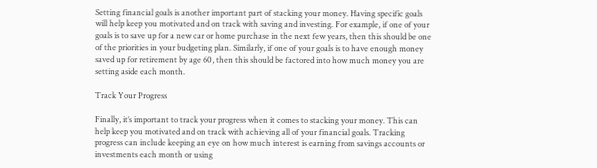Setting financial goals is another important part of stacking your money. Having specific goals will help keep you motivated and on track with saving and investing. For example, if one of your goals is to save up for a new car or home purchase in the next few years, then this should be one of the priorities in your budgeting plan. Similarly, if one of your goals is to have enough money saved up for retirement by age 60, then this should be factored into how much money you are setting aside each month.

Track Your Progress

Finally, it’s important to track your progress when it comes to stacking your money. This can help keep you motivated and on track with achieving all of your financial goals. Tracking progress can include keeping an eye on how much interest is earning from savings accounts or investments each month or using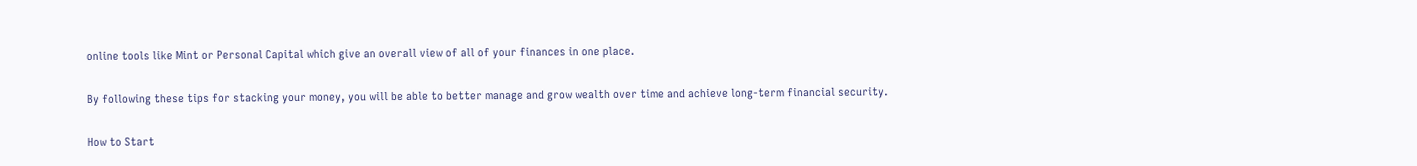online tools like Mint or Personal Capital which give an overall view of all of your finances in one place.

By following these tips for stacking your money, you will be able to better manage and grow wealth over time and achieve long-term financial security.

How to Start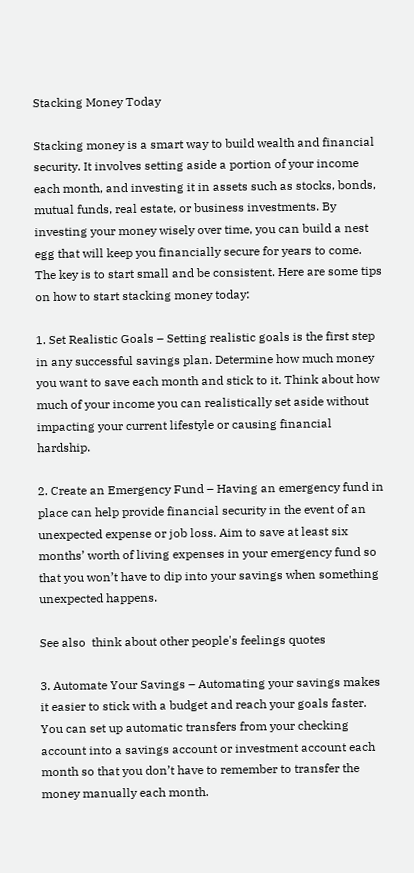Stacking Money Today

Stacking money is a smart way to build wealth and financial security. It involves setting aside a portion of your income each month, and investing it in assets such as stocks, bonds, mutual funds, real estate, or business investments. By investing your money wisely over time, you can build a nest egg that will keep you financially secure for years to come. The key is to start small and be consistent. Here are some tips on how to start stacking money today:

1. Set Realistic Goals – Setting realistic goals is the first step in any successful savings plan. Determine how much money you want to save each month and stick to it. Think about how much of your income you can realistically set aside without impacting your current lifestyle or causing financial hardship.

2. Create an Emergency Fund – Having an emergency fund in place can help provide financial security in the event of an unexpected expense or job loss. Aim to save at least six months’ worth of living expenses in your emergency fund so that you won’t have to dip into your savings when something unexpected happens.

See also  think about other people's feelings quotes

3. Automate Your Savings – Automating your savings makes it easier to stick with a budget and reach your goals faster. You can set up automatic transfers from your checking account into a savings account or investment account each month so that you don’t have to remember to transfer the money manually each month.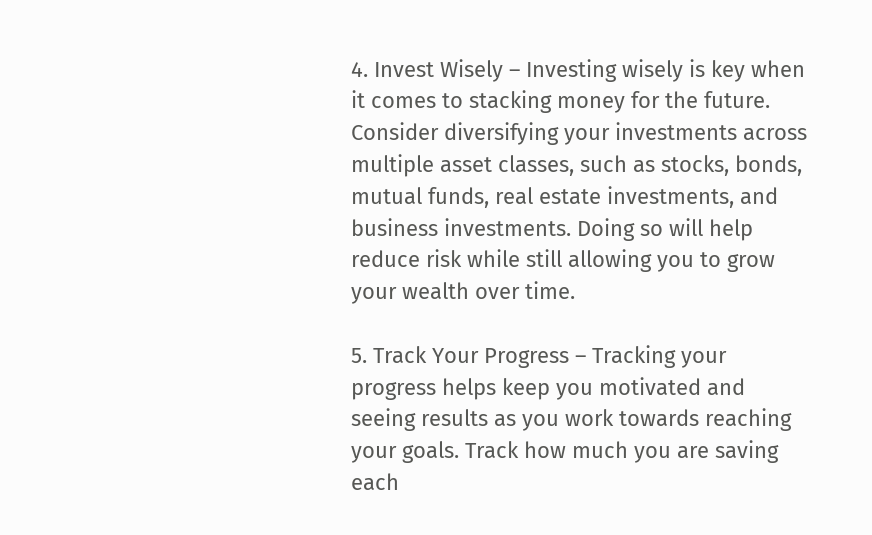4. Invest Wisely – Investing wisely is key when it comes to stacking money for the future. Consider diversifying your investments across multiple asset classes, such as stocks, bonds, mutual funds, real estate investments, and business investments. Doing so will help reduce risk while still allowing you to grow your wealth over time.

5. Track Your Progress – Tracking your progress helps keep you motivated and seeing results as you work towards reaching your goals. Track how much you are saving each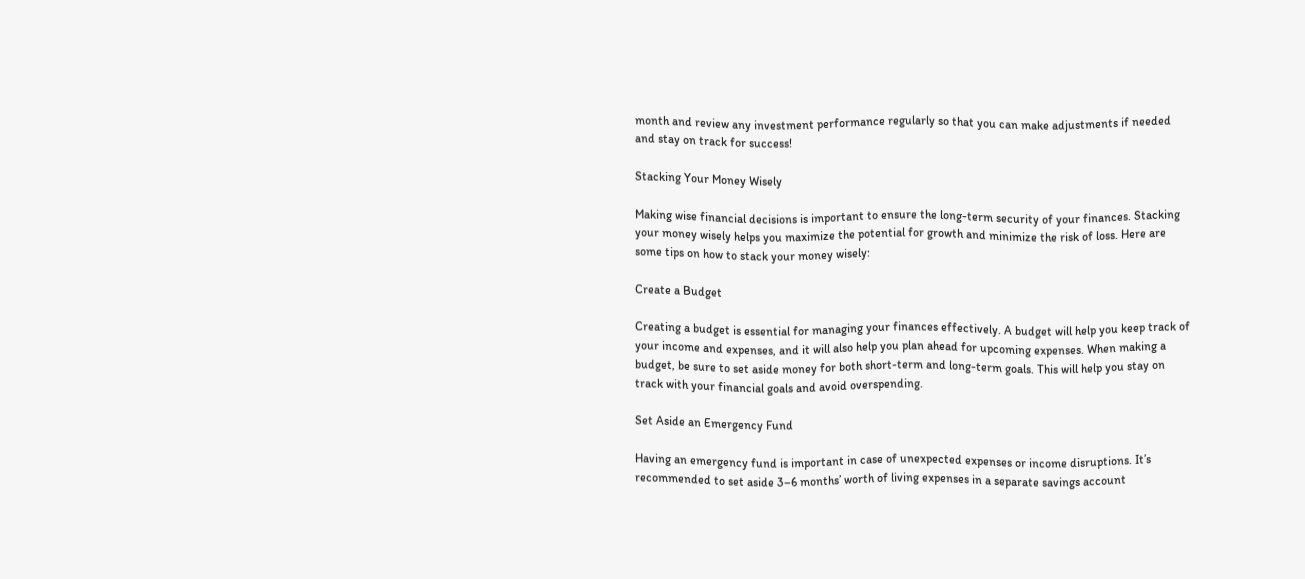month and review any investment performance regularly so that you can make adjustments if needed and stay on track for success!

Stacking Your Money Wisely

Making wise financial decisions is important to ensure the long-term security of your finances. Stacking your money wisely helps you maximize the potential for growth and minimize the risk of loss. Here are some tips on how to stack your money wisely:

Create a Budget

Creating a budget is essential for managing your finances effectively. A budget will help you keep track of your income and expenses, and it will also help you plan ahead for upcoming expenses. When making a budget, be sure to set aside money for both short-term and long-term goals. This will help you stay on track with your financial goals and avoid overspending.

Set Aside an Emergency Fund

Having an emergency fund is important in case of unexpected expenses or income disruptions. It’s recommended to set aside 3–6 months’ worth of living expenses in a separate savings account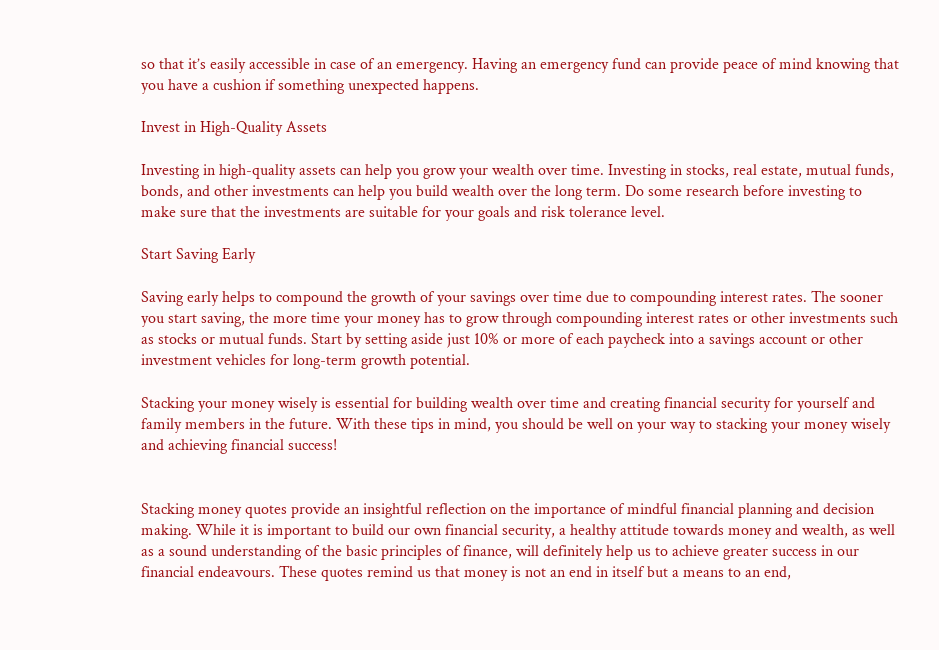so that it’s easily accessible in case of an emergency. Having an emergency fund can provide peace of mind knowing that you have a cushion if something unexpected happens.

Invest in High-Quality Assets

Investing in high-quality assets can help you grow your wealth over time. Investing in stocks, real estate, mutual funds, bonds, and other investments can help you build wealth over the long term. Do some research before investing to make sure that the investments are suitable for your goals and risk tolerance level.

Start Saving Early

Saving early helps to compound the growth of your savings over time due to compounding interest rates. The sooner you start saving, the more time your money has to grow through compounding interest rates or other investments such as stocks or mutual funds. Start by setting aside just 10% or more of each paycheck into a savings account or other investment vehicles for long-term growth potential.

Stacking your money wisely is essential for building wealth over time and creating financial security for yourself and family members in the future. With these tips in mind, you should be well on your way to stacking your money wisely and achieving financial success!


Stacking money quotes provide an insightful reflection on the importance of mindful financial planning and decision making. While it is important to build our own financial security, a healthy attitude towards money and wealth, as well as a sound understanding of the basic principles of finance, will definitely help us to achieve greater success in our financial endeavours. These quotes remind us that money is not an end in itself but a means to an end,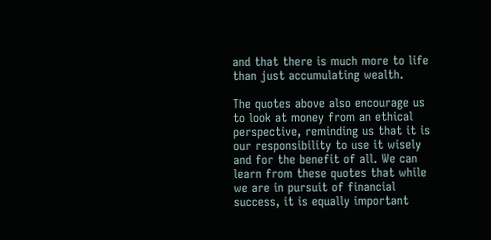and that there is much more to life than just accumulating wealth.

The quotes above also encourage us to look at money from an ethical perspective, reminding us that it is our responsibility to use it wisely and for the benefit of all. We can learn from these quotes that while we are in pursuit of financial success, it is equally important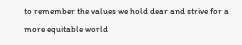to remember the values we hold dear and strive for a more equitable world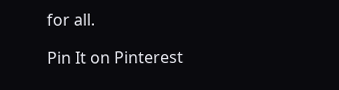for all.

Pin It on Pinterest